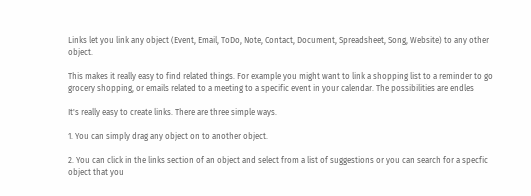Links let you link any object (Event, Email, ToDo, Note, Contact, Document, Spreadsheet, Song, Website) to any other object.

This makes it really easy to find related things. For example you might want to link a shopping list to a reminder to go grocery shopping, or emails related to a meeting to a specific event in your calendar. The possibilities are endles

It's really easy to create links. There are three simple ways.

1. You can simply drag any object on to another object.

2. You can click in the links section of an object and select from a list of suggestions or you can search for a specfic object that you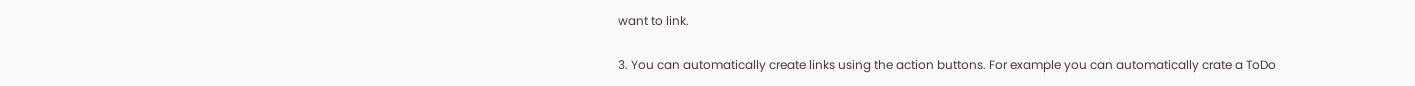want to link.

3. You can automatically create links using the action buttons. For example you can automatically crate a ToDo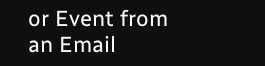or Event from an Email